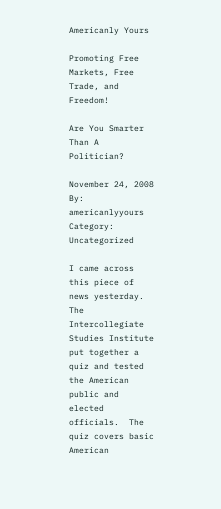Americanly Yours

Promoting Free Markets, Free Trade, and Freedom!

Are You Smarter Than A Politician?

November 24, 2008 By: americanlyyours Category: Uncategorized

I came across this piece of news yesterday.  The Intercollegiate Studies Institute put together a quiz and tested the American public and elected officials.  The quiz covers basic American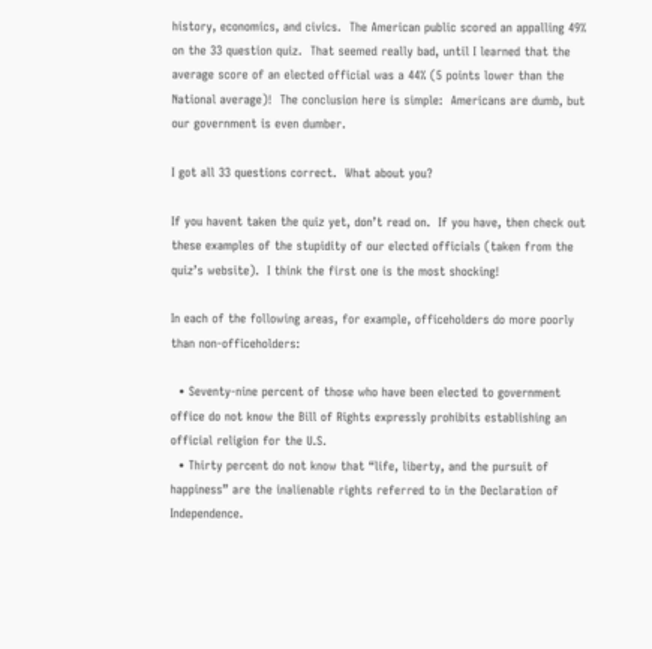history, economics, and civics.  The American public scored an appalling 49% on the 33 question quiz.  That seemed really bad, until I learned that the average score of an elected official was a 44% (5 points lower than the National average)!  The conclusion here is simple:  Americans are dumb, but our government is even dumber.

I got all 33 questions correct.  What about you?

If you havent taken the quiz yet, don’t read on.  If you have, then check out these examples of the stupidity of our elected officials (taken from the quiz’s website).  I think the first one is the most shocking!

In each of the following areas, for example, officeholders do more poorly than non-officeholders:

  • Seventy-nine percent of those who have been elected to government office do not know the Bill of Rights expressly prohibits establishing an official religion for the U.S.
  • Thirty percent do not know that “life, liberty, and the pursuit of happiness” are the inalienable rights referred to in the Declaration of Independence.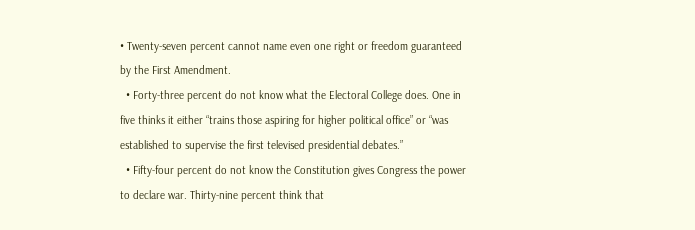• Twenty-seven percent cannot name even one right or freedom guaranteed by the First Amendment.
  • Forty-three percent do not know what the Electoral College does. One in five thinks it either “trains those aspiring for higher political office” or “was established to supervise the first televised presidential debates.”
  • Fifty-four percent do not know the Constitution gives Congress the power to declare war. Thirty-nine percent think that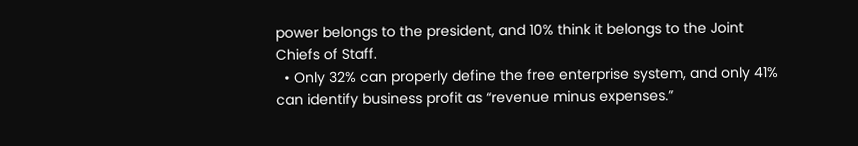power belongs to the president, and 10% think it belongs to the Joint Chiefs of Staff.
  • Only 32% can properly define the free enterprise system, and only 41% can identify business profit as “revenue minus expenses.”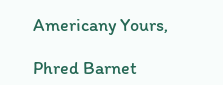Americany Yours,

Phred Barnet